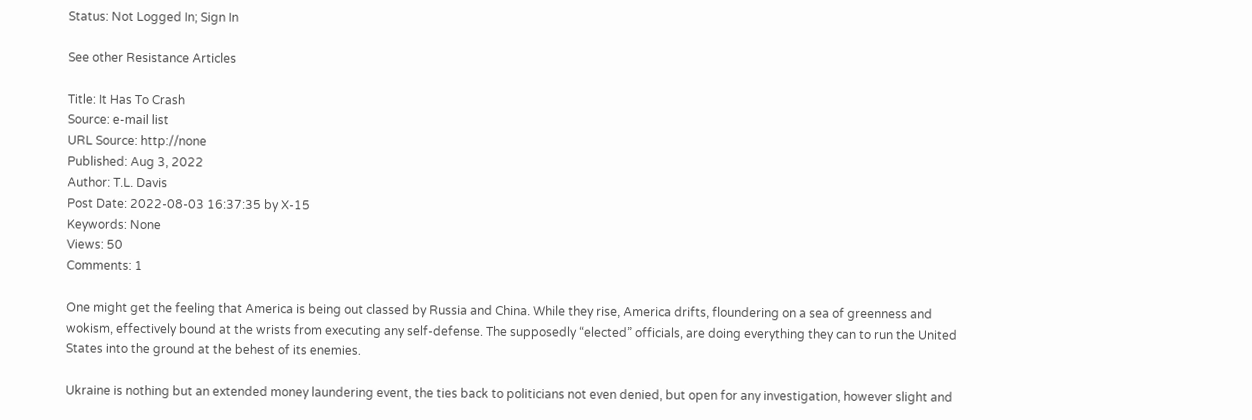Status: Not Logged In; Sign In

See other Resistance Articles

Title: It Has To Crash
Source: e-mail list
URL Source: http://none
Published: Aug 3, 2022
Author: T.L. Davis
Post Date: 2022-08-03 16:37:35 by X-15
Keywords: None
Views: 50
Comments: 1

One might get the feeling that America is being out classed by Russia and China. While they rise, America drifts, floundering on a sea of greenness and wokism, effectively bound at the wrists from executing any self-defense. The supposedly “elected” officials, are doing everything they can to run the United States into the ground at the behest of its enemies.

Ukraine is nothing but an extended money laundering event, the ties back to politicians not even denied, but open for any investigation, however slight and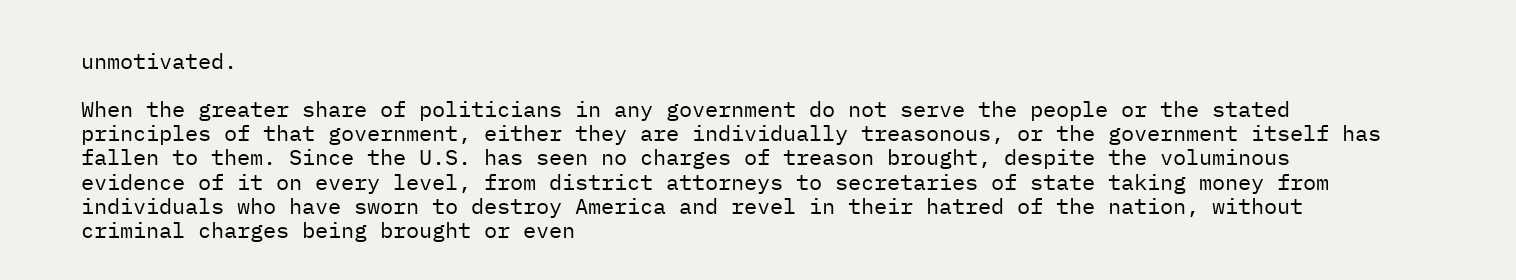unmotivated.

When the greater share of politicians in any government do not serve the people or the stated principles of that government, either they are individually treasonous, or the government itself has fallen to them. Since the U.S. has seen no charges of treason brought, despite the voluminous evidence of it on every level, from district attorneys to secretaries of state taking money from individuals who have sworn to destroy America and revel in their hatred of the nation, without criminal charges being brought or even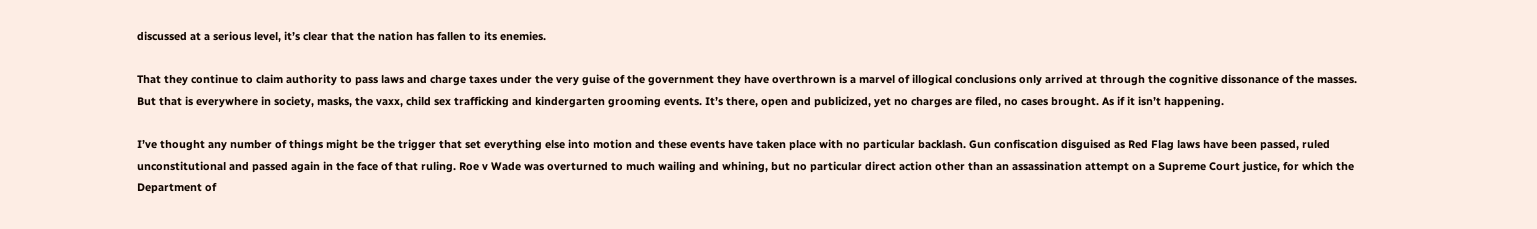discussed at a serious level, it’s clear that the nation has fallen to its enemies.

That they continue to claim authority to pass laws and charge taxes under the very guise of the government they have overthrown is a marvel of illogical conclusions only arrived at through the cognitive dissonance of the masses. But that is everywhere in society, masks, the vaxx, child sex trafficking and kindergarten grooming events. It’s there, open and publicized, yet no charges are filed, no cases brought. As if it isn’t happening.

I’ve thought any number of things might be the trigger that set everything else into motion and these events have taken place with no particular backlash. Gun confiscation disguised as Red Flag laws have been passed, ruled unconstitutional and passed again in the face of that ruling. Roe v Wade was overturned to much wailing and whining, but no particular direct action other than an assassination attempt on a Supreme Court justice, for which the Department of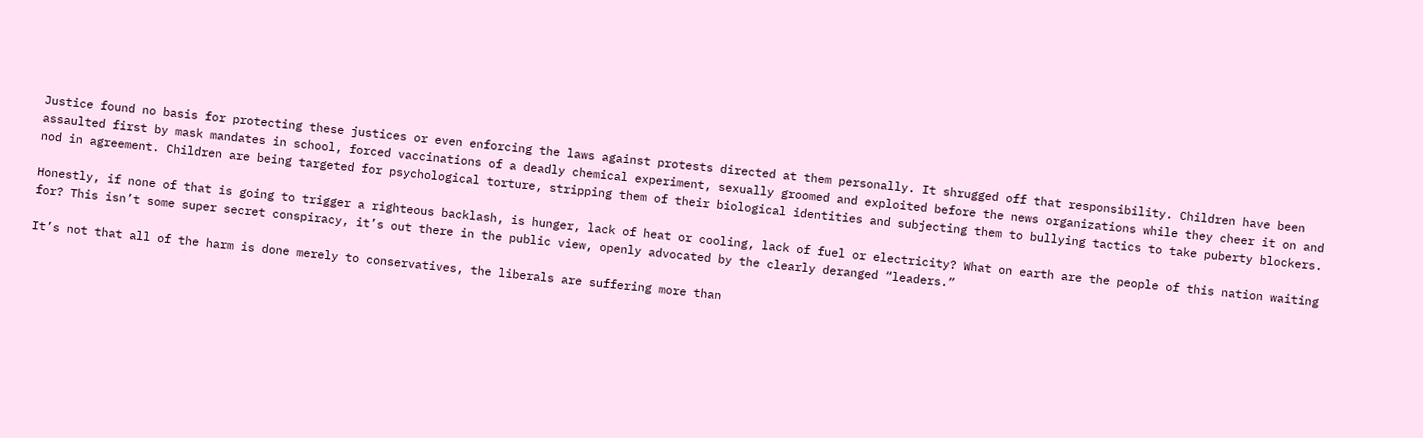Justice found no basis for protecting these justices or even enforcing the laws against protests directed at them personally. It shrugged off that responsibility. Children have been assaulted first by mask mandates in school, forced vaccinations of a deadly chemical experiment, sexually groomed and exploited before the news organizations while they cheer it on and nod in agreement. Children are being targeted for psychological torture, stripping them of their biological identities and subjecting them to bullying tactics to take puberty blockers.

Honestly, if none of that is going to trigger a righteous backlash, is hunger, lack of heat or cooling, lack of fuel or electricity? What on earth are the people of this nation waiting for? This isn’t some super secret conspiracy, it’s out there in the public view, openly advocated by the clearly deranged “leaders.”

It’s not that all of the harm is done merely to conservatives, the liberals are suffering more than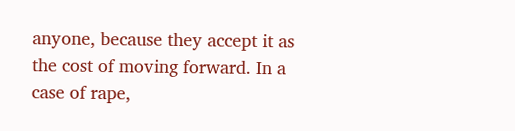anyone, because they accept it as the cost of moving forward. In a case of rape,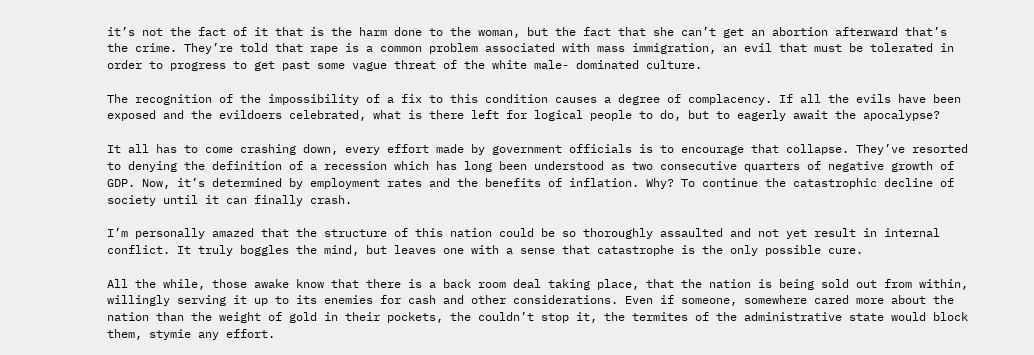it’s not the fact of it that is the harm done to the woman, but the fact that she can’t get an abortion afterward that’s the crime. They’re told that rape is a common problem associated with mass immigration, an evil that must be tolerated in order to progress to get past some vague threat of the white male- dominated culture.

The recognition of the impossibility of a fix to this condition causes a degree of complacency. If all the evils have been exposed and the evildoers celebrated, what is there left for logical people to do, but to eagerly await the apocalypse?

It all has to come crashing down, every effort made by government officials is to encourage that collapse. They’ve resorted to denying the definition of a recession which has long been understood as two consecutive quarters of negative growth of GDP. Now, it’s determined by employment rates and the benefits of inflation. Why? To continue the catastrophic decline of society until it can finally crash.

I’m personally amazed that the structure of this nation could be so thoroughly assaulted and not yet result in internal conflict. It truly boggles the mind, but leaves one with a sense that catastrophe is the only possible cure.

All the while, those awake know that there is a back room deal taking place, that the nation is being sold out from within, willingly serving it up to its enemies for cash and other considerations. Even if someone, somewhere cared more about the nation than the weight of gold in their pockets, the couldn’t stop it, the termites of the administrative state would block them, stymie any effort.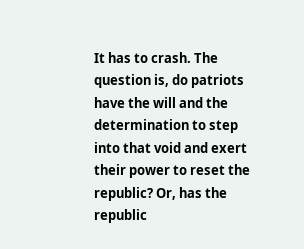It has to crash. The question is, do patriots have the will and the determination to step into that void and exert their power to reset the republic? Or, has the republic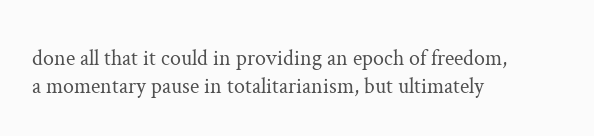done all that it could in providing an epoch of freedom, a momentary pause in totalitarianism, but ultimately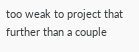too weak to project that further than a couple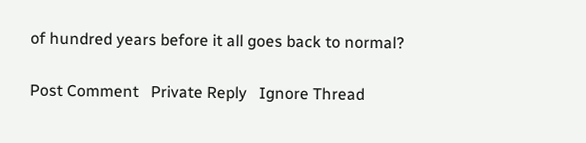of hundred years before it all goes back to normal?

Post Comment   Private Reply   Ignore Thread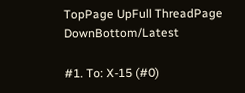TopPage UpFull ThreadPage DownBottom/Latest

#1. To: X-15 (#0)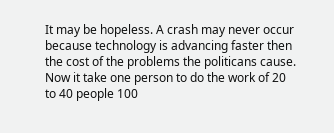It may be hopeless. A crash may never occur because technology is advancing faster then the cost of the problems the politicans cause. Now it take one person to do the work of 20 to 40 people 100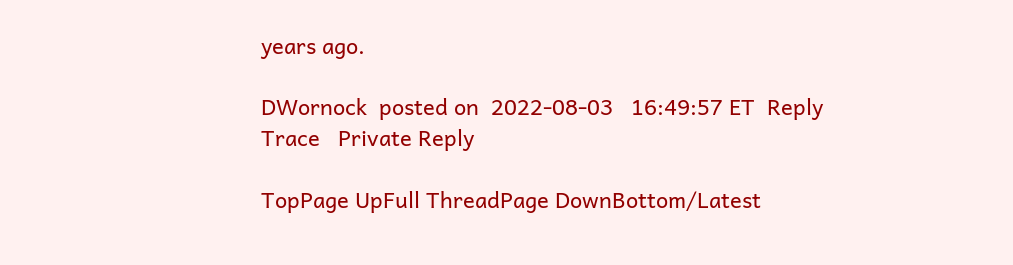years ago.

DWornock  posted on  2022-08-03   16:49:57 ET  Reply   Trace   Private Reply

TopPage UpFull ThreadPage DownBottom/Latest